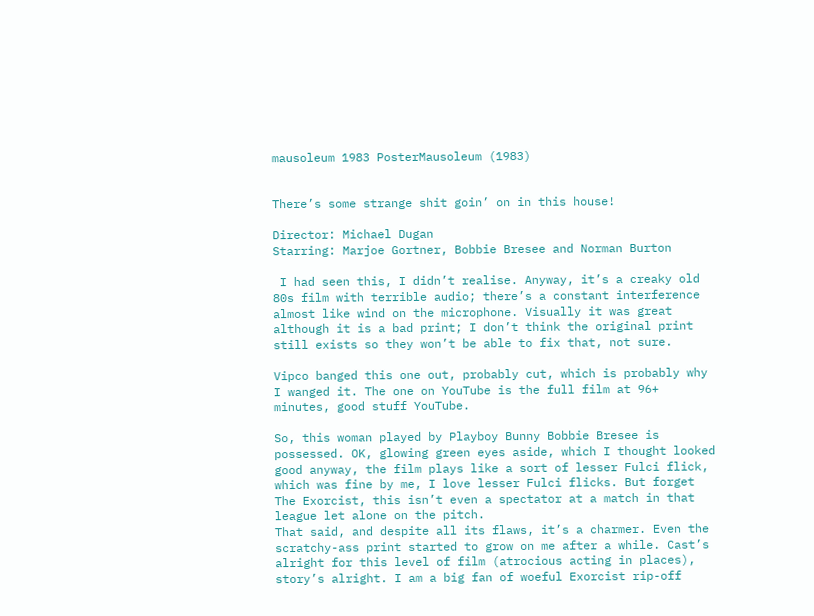mausoleum 1983 PosterMausoleum (1983)


There’s some strange shit goin’ on in this house!

Director: Michael Dugan
Starring: Marjoe Gortner, Bobbie Bresee and Norman Burton

 I had seen this, I didn’t realise. Anyway, it’s a creaky old 80s film with terrible audio; there’s a constant interference almost like wind on the microphone. Visually it was great although it is a bad print; I don’t think the original print still exists so they won’t be able to fix that, not sure.

Vipco banged this one out, probably cut, which is probably why I wanged it. The one on YouTube is the full film at 96+ minutes, good stuff YouTube.

So, this woman played by Playboy Bunny Bobbie Bresee is possessed. OK, glowing green eyes aside, which I thought looked good anyway, the film plays like a sort of lesser Fulci flick, which was fine by me, I love lesser Fulci flicks. But forget The Exorcist, this isn’t even a spectator at a match in that league let alone on the pitch.
That said, and despite all its flaws, it’s a charmer. Even the scratchy-ass print started to grow on me after a while. Cast’s alright for this level of film (atrocious acting in places), story’s alright. I am a big fan of woeful Exorcist rip-off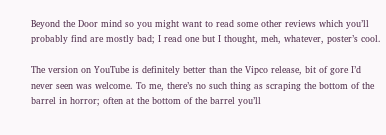Beyond the Door mind so you might want to read some other reviews which you’ll probably find are mostly bad; I read one but I thought, meh, whatever, poster’s cool.

The version on YouTube is definitely better than the Vipco release, bit of gore I’d never seen was welcome. To me, there’s no such thing as scraping the bottom of the barrel in horror; often at the bottom of the barrel you’ll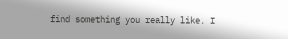find something you really like. I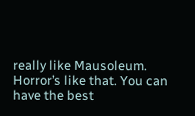really like Mausoleum. Horror’s like that. You can have the best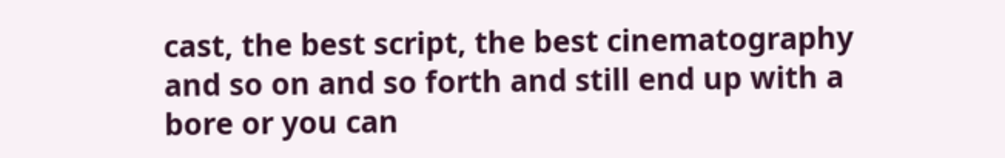cast, the best script, the best cinematography and so on and so forth and still end up with a bore or you can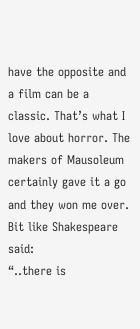have the opposite and a film can be a classic. That’s what I love about horror. The makers of Mausoleum certainly gave it a go and they won me over. Bit like Shakespeare said:
“..there is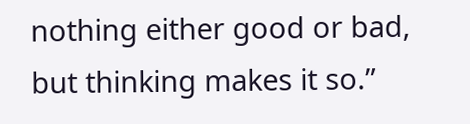nothing either good or bad, but thinking makes it so.”